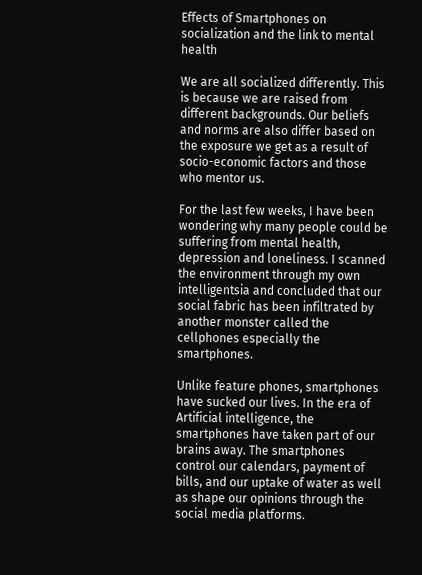Effects of Smartphones on socialization and the link to mental health

We are all socialized differently. This is because we are raised from different backgrounds. Our beliefs and norms are also differ based on the exposure we get as a result of socio-economic factors and those who mentor us.

For the last few weeks, I have been wondering why many people could be suffering from mental health, depression and loneliness. I scanned the environment through my own intelligentsia and concluded that our social fabric has been infiltrated by another monster called the cellphones especially the smartphones.

Unlike feature phones, smartphones have sucked our lives. In the era of Artificial intelligence, the smartphones have taken part of our brains away. The smartphones control our calendars, payment of bills, and our uptake of water as well as shape our opinions through the social media platforms.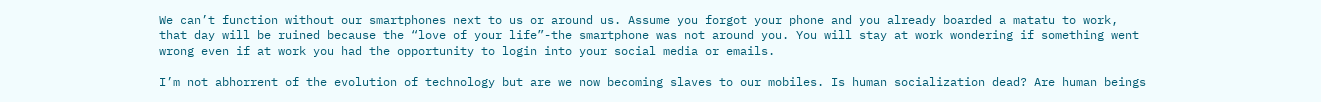We can’t function without our smartphones next to us or around us. Assume you forgot your phone and you already boarded a matatu to work, that day will be ruined because the “love of your life”-the smartphone was not around you. You will stay at work wondering if something went wrong even if at work you had the opportunity to login into your social media or emails.

I’m not abhorrent of the evolution of technology but are we now becoming slaves to our mobiles. Is human socialization dead? Are human beings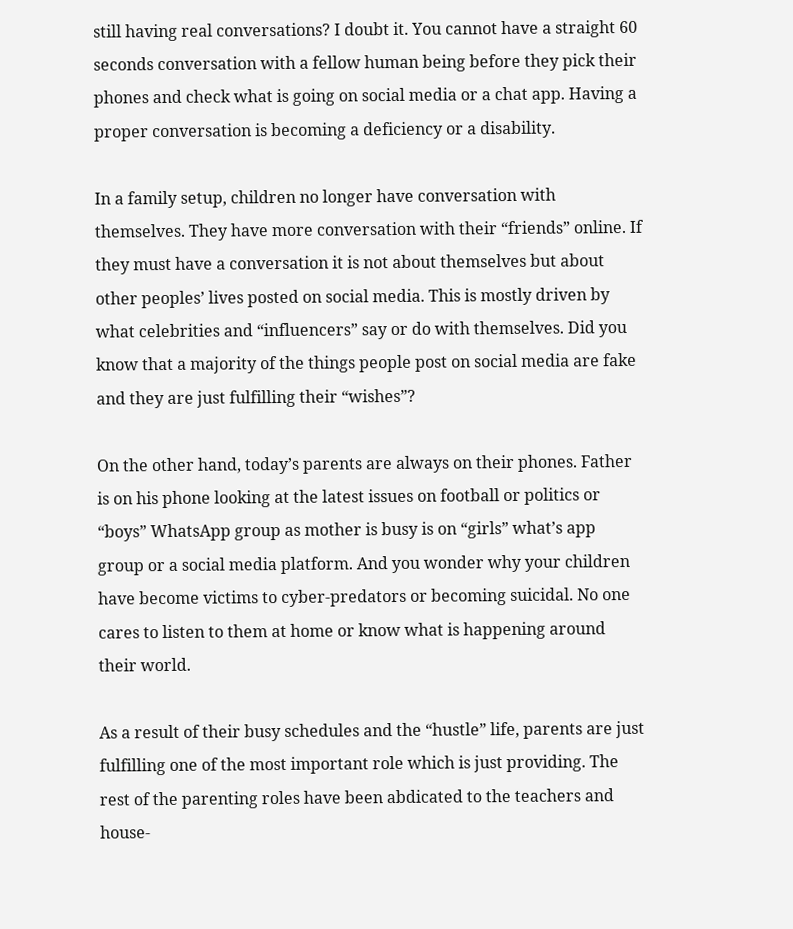still having real conversations? I doubt it. You cannot have a straight 60 seconds conversation with a fellow human being before they pick their phones and check what is going on social media or a chat app. Having a proper conversation is becoming a deficiency or a disability.

In a family setup, children no longer have conversation with themselves. They have more conversation with their “friends” online. If they must have a conversation it is not about themselves but about other peoples’ lives posted on social media. This is mostly driven by what celebrities and “influencers” say or do with themselves. Did you know that a majority of the things people post on social media are fake and they are just fulfilling their “wishes”?

On the other hand, today’s parents are always on their phones. Father is on his phone looking at the latest issues on football or politics or “boys” WhatsApp group as mother is busy is on “girls” what’s app group or a social media platform. And you wonder why your children have become victims to cyber-predators or becoming suicidal. No one cares to listen to them at home or know what is happening around their world.

As a result of their busy schedules and the “hustle” life, parents are just fulfilling one of the most important role which is just providing. The rest of the parenting roles have been abdicated to the teachers and house-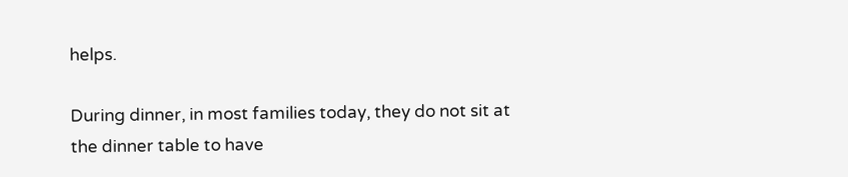helps.

During dinner, in most families today, they do not sit at the dinner table to have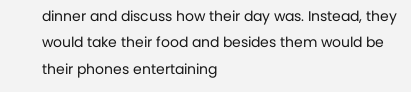dinner and discuss how their day was. Instead, they would take their food and besides them would be their phones entertaining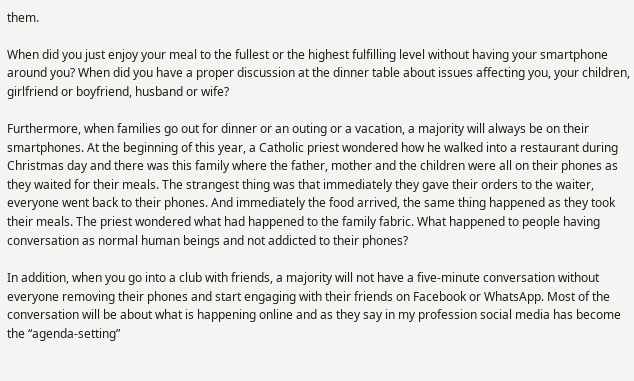them.

When did you just enjoy your meal to the fullest or the highest fulfilling level without having your smartphone around you? When did you have a proper discussion at the dinner table about issues affecting you, your children, girlfriend or boyfriend, husband or wife?

Furthermore, when families go out for dinner or an outing or a vacation, a majority will always be on their smartphones. At the beginning of this year, a Catholic priest wondered how he walked into a restaurant during Christmas day and there was this family where the father, mother and the children were all on their phones as they waited for their meals. The strangest thing was that immediately they gave their orders to the waiter, everyone went back to their phones. And immediately the food arrived, the same thing happened as they took their meals. The priest wondered what had happened to the family fabric. What happened to people having conversation as normal human beings and not addicted to their phones?

In addition, when you go into a club with friends, a majority will not have a five-minute conversation without everyone removing their phones and start engaging with their friends on Facebook or WhatsApp. Most of the conversation will be about what is happening online and as they say in my profession social media has become the “agenda-setting”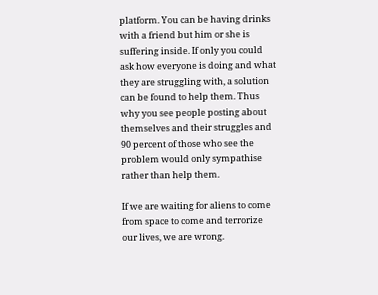platform. You can be having drinks with a friend but him or she is suffering inside. If only you could ask how everyone is doing and what they are struggling with, a solution can be found to help them. Thus why you see people posting about themselves and their struggles and 90 percent of those who see the problem would only sympathise rather than help them.

If we are waiting for aliens to come from space to come and terrorize our lives, we are wrong.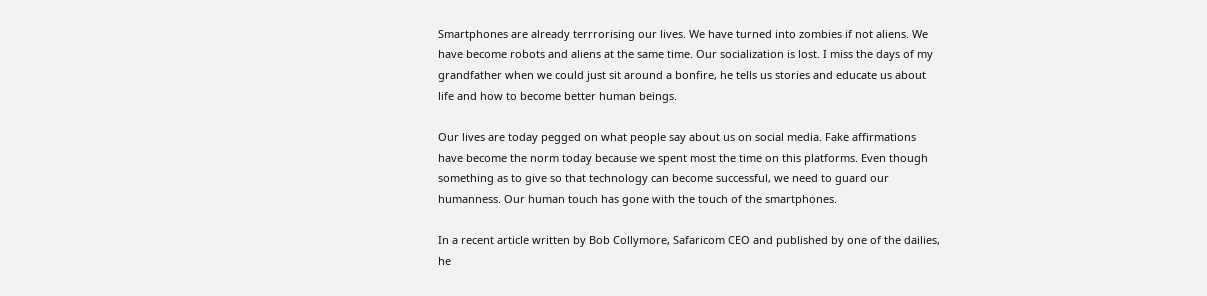Smartphones are already terrrorising our lives. We have turned into zombies if not aliens. We have become robots and aliens at the same time. Our socialization is lost. I miss the days of my grandfather when we could just sit around a bonfire, he tells us stories and educate us about life and how to become better human beings.

Our lives are today pegged on what people say about us on social media. Fake affirmations have become the norm today because we spent most the time on this platforms. Even though something as to give so that technology can become successful, we need to guard our humanness. Our human touch has gone with the touch of the smartphones.

In a recent article written by Bob Collymore, Safaricom CEO and published by one of the dailies, he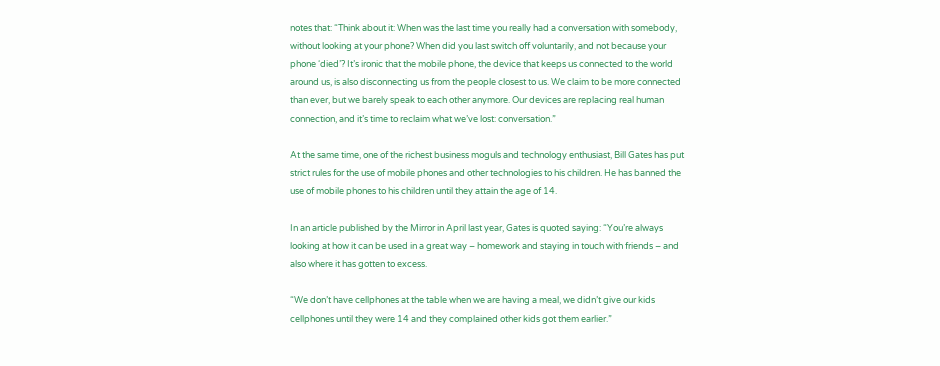notes that: “Think about it: When was the last time you really had a conversation with somebody, without looking at your phone? When did you last switch off voluntarily, and not because your phone ‘died’? It’s ironic that the mobile phone, the device that keeps us connected to the world around us, is also disconnecting us from the people closest to us. We claim to be more connected than ever, but we barely speak to each other anymore. Our devices are replacing real human connection, and it’s time to reclaim what we’ve lost: conversation.”

At the same time, one of the richest business moguls and technology enthusiast, Bill Gates has put strict rules for the use of mobile phones and other technologies to his children. He has banned the use of mobile phones to his children until they attain the age of 14.

In an article published by the Mirror in April last year, Gates is quoted saying: “You’re always looking at how it can be used in a great way – homework and staying in touch with friends – and also where it has gotten to excess.

“We don’t have cellphones at the table when we are having a meal, we didn’t give our kids cellphones until they were 14 and they complained other kids got them earlier.”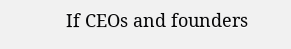If CEOs and founders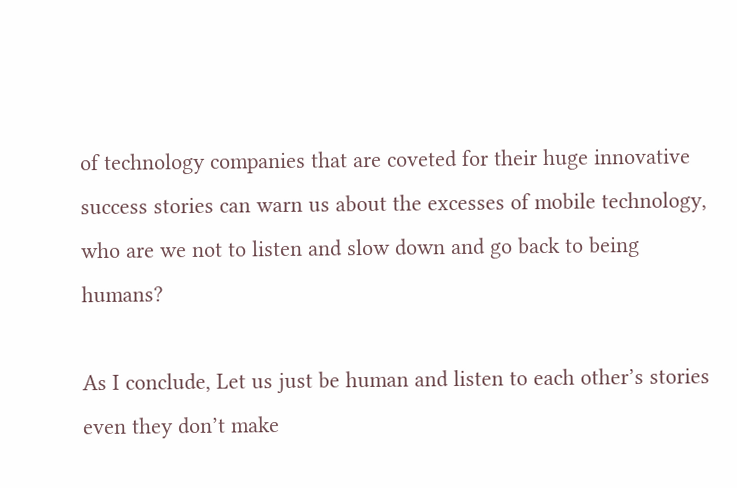of technology companies that are coveted for their huge innovative success stories can warn us about the excesses of mobile technology, who are we not to listen and slow down and go back to being humans?

As I conclude, Let us just be human and listen to each other’s stories even they don’t make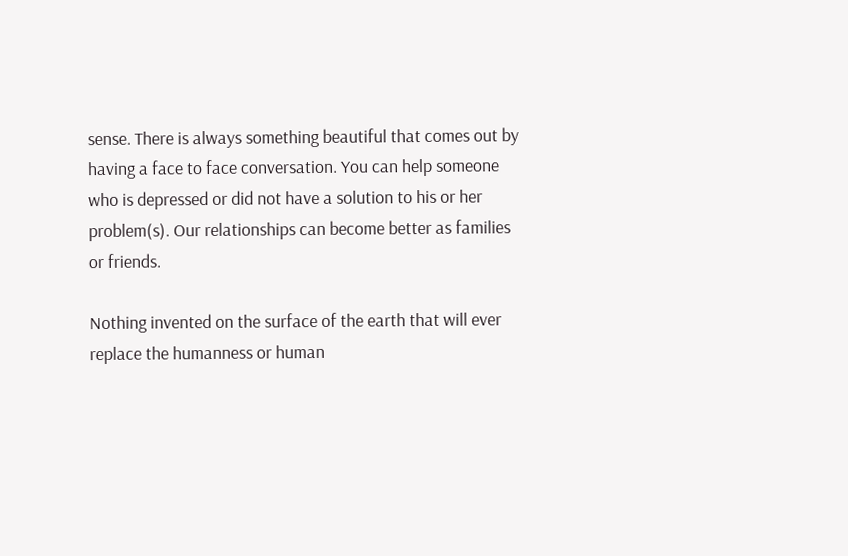sense. There is always something beautiful that comes out by having a face to face conversation. You can help someone who is depressed or did not have a solution to his or her problem(s). Our relationships can become better as families or friends.

Nothing invented on the surface of the earth that will ever replace the humanness or human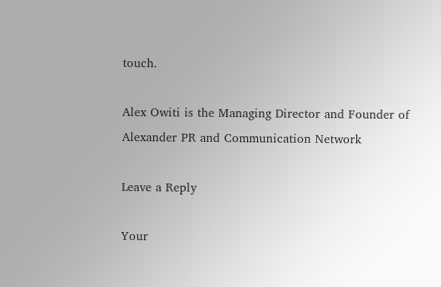touch.

Alex Owiti is the Managing Director and Founder of Alexander PR and Communication Network

Leave a Reply

Your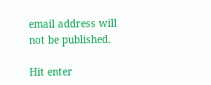email address will not be published.

Hit enter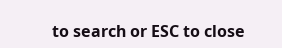to search or ESC to close